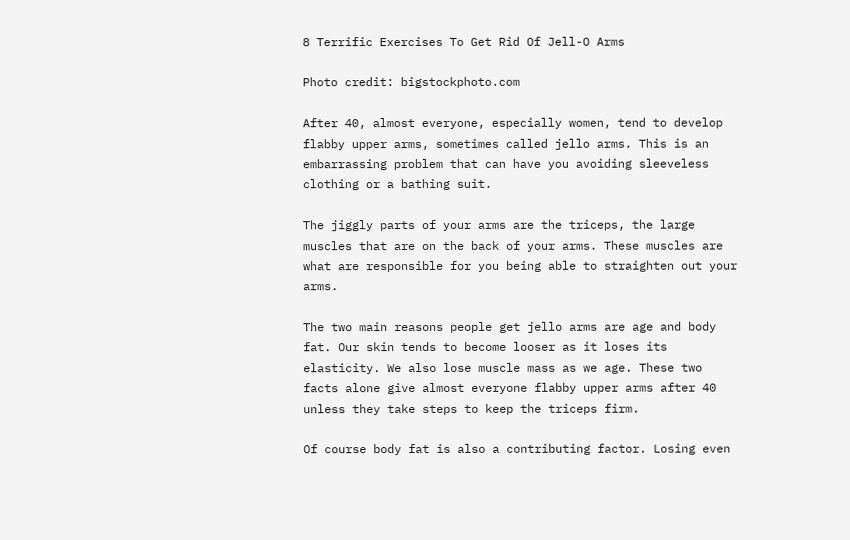8 Terrific Exercises To Get Rid Of Jell-O Arms

Photo credit: bigstockphoto.com

After 40, almost everyone, especially women, tend to develop flabby upper arms, sometimes called jello arms. This is an embarrassing problem that can have you avoiding sleeveless clothing or a bathing suit.

The jiggly parts of your arms are the triceps, the large muscles that are on the back of your arms. These muscles are what are responsible for you being able to straighten out your arms.

The two main reasons people get jello arms are age and body fat. Our skin tends to become looser as it loses its elasticity. We also lose muscle mass as we age. These two facts alone give almost everyone flabby upper arms after 40 unless they take steps to keep the triceps firm.

Of course body fat is also a contributing factor. Losing even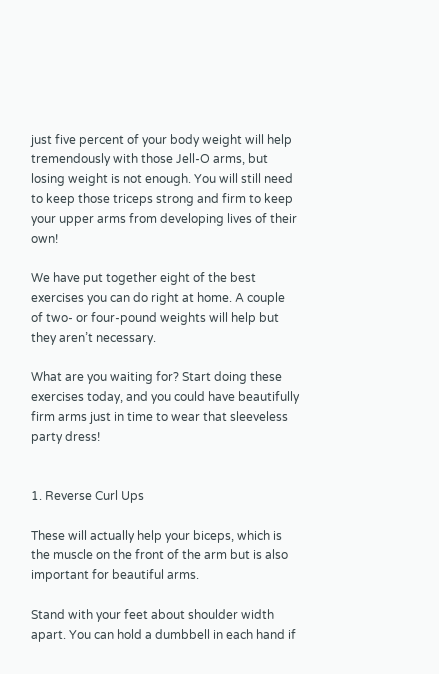just five percent of your body weight will help tremendously with those Jell-O arms, but losing weight is not enough. You will still need to keep those triceps strong and firm to keep your upper arms from developing lives of their own!

We have put together eight of the best exercises you can do right at home. A couple of two- or four-pound weights will help but they aren’t necessary.

What are you waiting for? Start doing these exercises today, and you could have beautifully firm arms just in time to wear that sleeveless party dress!


1. Reverse Curl Ups

These will actually help your biceps, which is the muscle on the front of the arm but is also important for beautiful arms.

Stand with your feet about shoulder width apart. You can hold a dumbbell in each hand if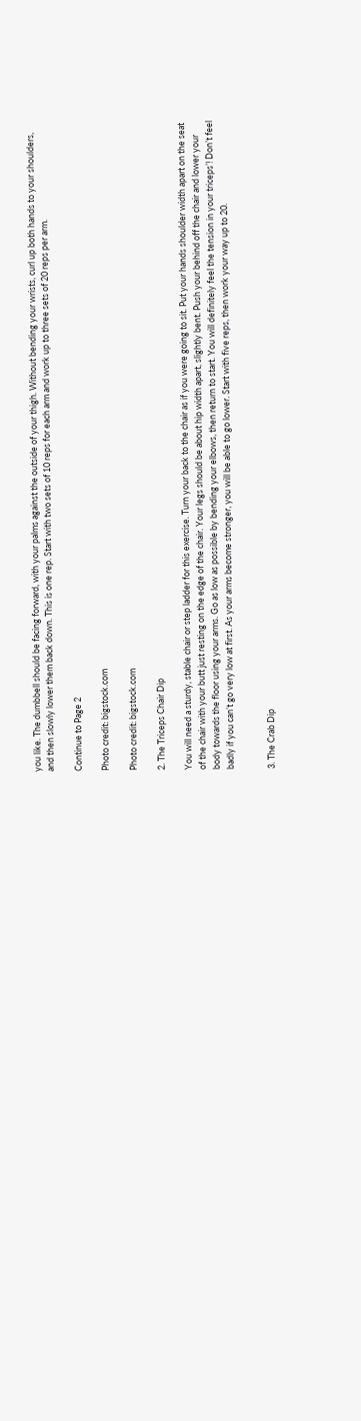you like. The dumbbell should be facing forward, with your palms against the outside of your thigh. Without bending your wrists, curl up both hands to your shoulders, and then slowly lower them back down. This is one rep. Start with two sets of 10 reps for each arm and work up to three sets of 20 reps per arm.

Continue to Page 2

Photo credit: bigstock.com

Photo credit: bigstock.com

2. The Triceps Chair Dip

You will need a sturdy, stable chair or step ladder for this exercise. Turn your back to the chair as if you were going to sit. Put your hands shoulder width apart on the seat of the chair with your butt just resting on the edge of the chair. Your legs should be about hip width apart, slightly bent. Push your behind off the chair and lower your body towards the floor using your arms. Go as low as possible by bending your elbows, then return to start. You will definitely feel the tension in your triceps’! Don’t feel badly if you can’t go very low at first. As your arms become stronger, you will be able to go lower. Start with five reps, then work your way up to 20.


3. The Crab Dip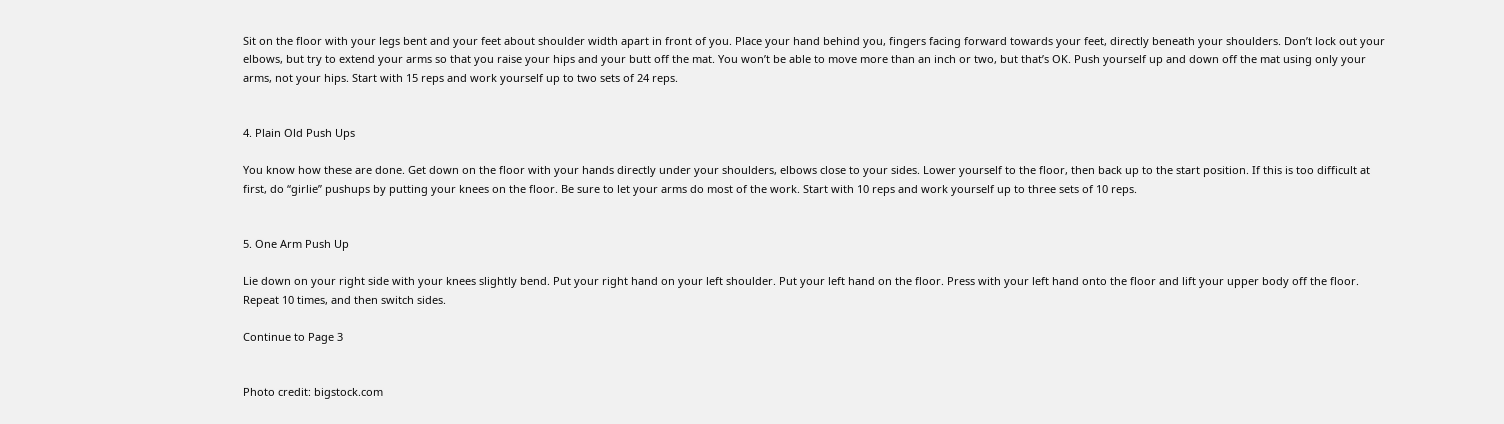Sit on the floor with your legs bent and your feet about shoulder width apart in front of you. Place your hand behind you, fingers facing forward towards your feet, directly beneath your shoulders. Don’t lock out your elbows, but try to extend your arms so that you raise your hips and your butt off the mat. You won’t be able to move more than an inch or two, but that’s OK. Push yourself up and down off the mat using only your arms, not your hips. Start with 15 reps and work yourself up to two sets of 24 reps.


4. Plain Old Push Ups

You know how these are done. Get down on the floor with your hands directly under your shoulders, elbows close to your sides. Lower yourself to the floor, then back up to the start position. If this is too difficult at first, do “girlie” pushups by putting your knees on the floor. Be sure to let your arms do most of the work. Start with 10 reps and work yourself up to three sets of 10 reps.


5. One Arm Push Up

Lie down on your right side with your knees slightly bend. Put your right hand on your left shoulder. Put your left hand on the floor. Press with your left hand onto the floor and lift your upper body off the floor. Repeat 10 times, and then switch sides.

Continue to Page 3


Photo credit: bigstock.com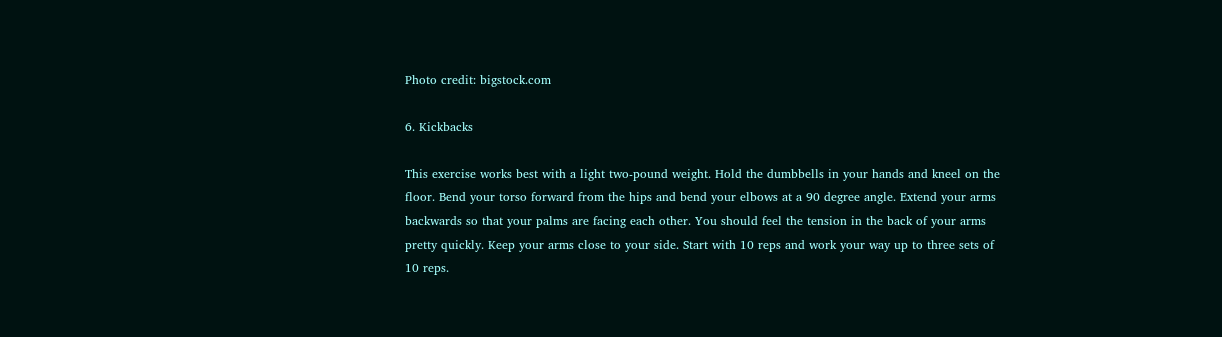Photo credit: bigstock.com

6. Kickbacks

This exercise works best with a light two-pound weight. Hold the dumbbells in your hands and kneel on the floor. Bend your torso forward from the hips and bend your elbows at a 90 degree angle. Extend your arms backwards so that your palms are facing each other. You should feel the tension in the back of your arms pretty quickly. Keep your arms close to your side. Start with 10 reps and work your way up to three sets of 10 reps.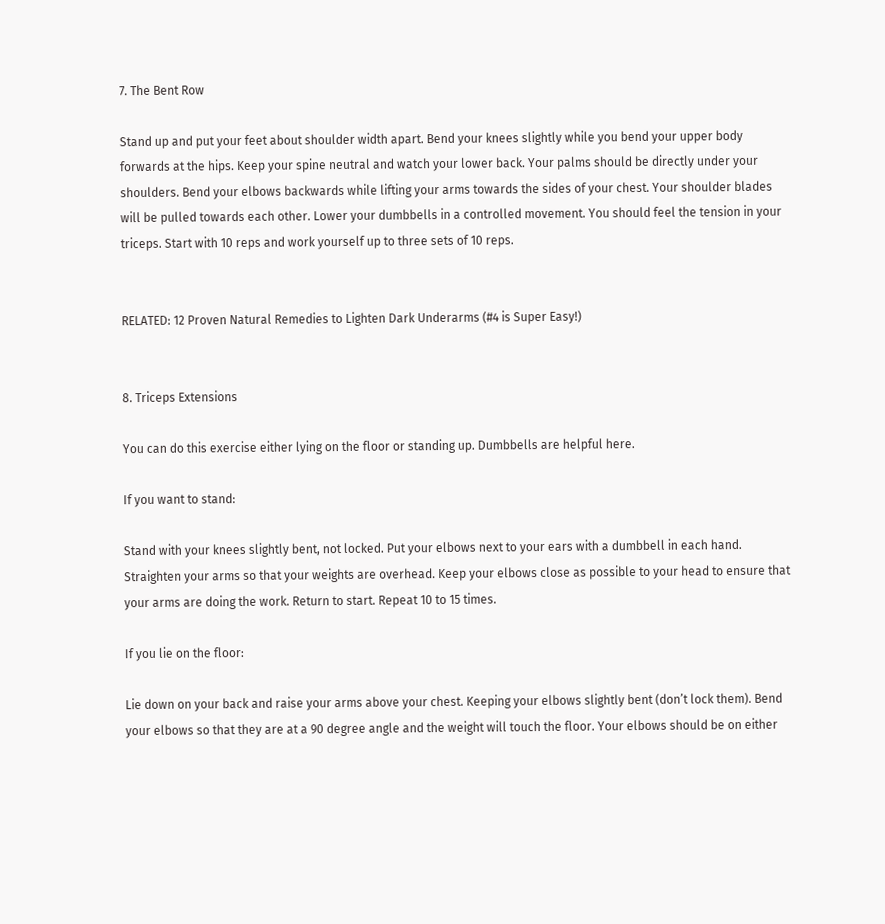7. The Bent Row

Stand up and put your feet about shoulder width apart. Bend your knees slightly while you bend your upper body forwards at the hips. Keep your spine neutral and watch your lower back. Your palms should be directly under your shoulders. Bend your elbows backwards while lifting your arms towards the sides of your chest. Your shoulder blades will be pulled towards each other. Lower your dumbbells in a controlled movement. You should feel the tension in your triceps. Start with 10 reps and work yourself up to three sets of 10 reps.


RELATED: 12 Proven Natural Remedies to Lighten Dark Underarms (#4 is Super Easy!)


8. Triceps Extensions

You can do this exercise either lying on the floor or standing up. Dumbbells are helpful here.

If you want to stand:

Stand with your knees slightly bent, not locked. Put your elbows next to your ears with a dumbbell in each hand. Straighten your arms so that your weights are overhead. Keep your elbows close as possible to your head to ensure that your arms are doing the work. Return to start. Repeat 10 to 15 times.

If you lie on the floor:

Lie down on your back and raise your arms above your chest. Keeping your elbows slightly bent (don’t lock them). Bend your elbows so that they are at a 90 degree angle and the weight will touch the floor. Your elbows should be on either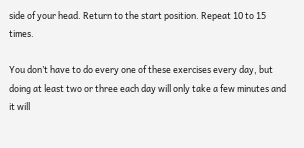side of your head. Return to the start position. Repeat 10 to 15 times.

You don’t have to do every one of these exercises every day, but doing at least two or three each day will only take a few minutes and it will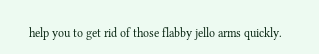help you to get rid of those flabby jello arms quickly.